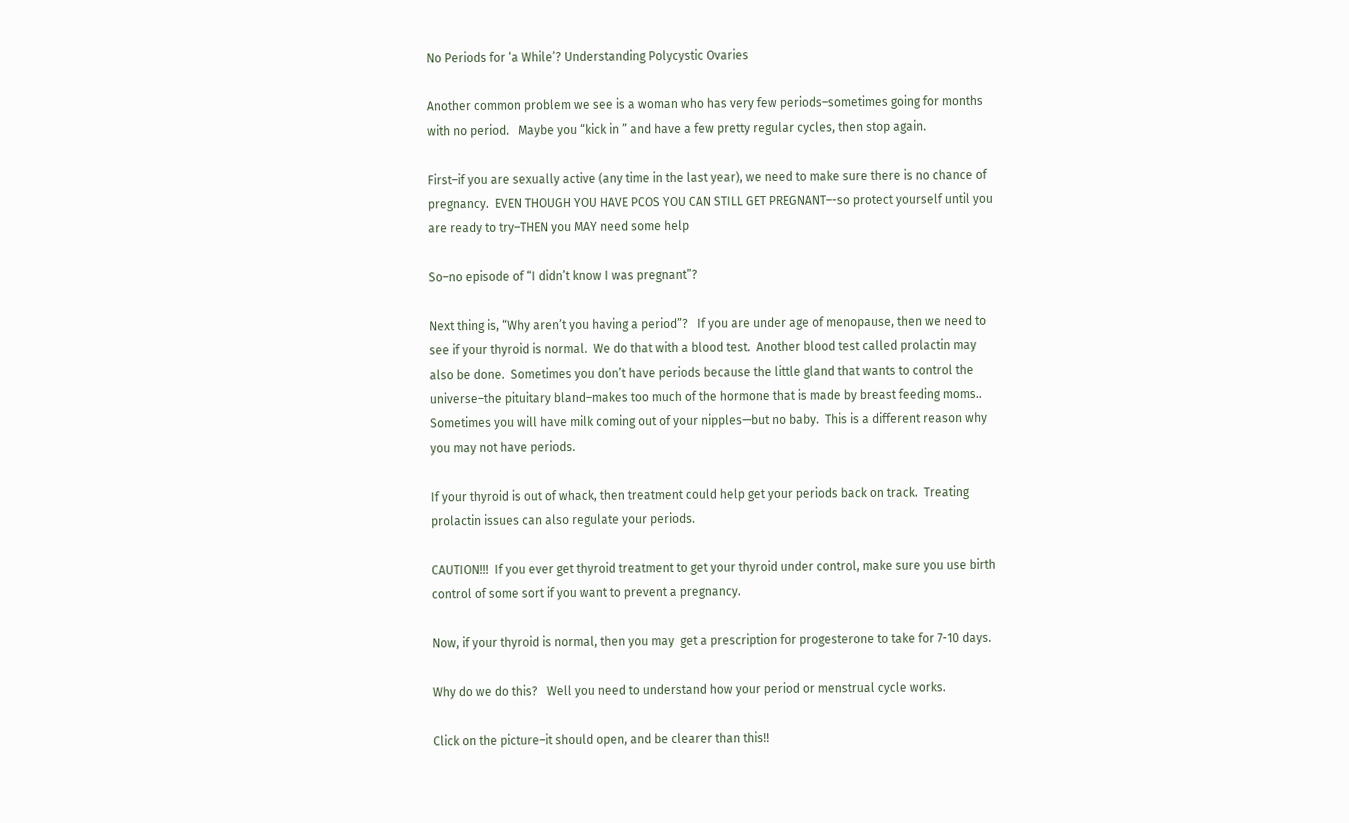No Periods for ‘a While’? Understanding Polycystic Ovaries

Another common problem we see is a woman who has very few periods–sometimes going for months with no period.   Maybe you “kick in ” and have a few pretty regular cycles, then stop again.

First–if you are sexually active (any time in the last year), we need to make sure there is no chance of pregnancy.  EVEN THOUGH YOU HAVE PCOS YOU CAN STILL GET PREGNANT–-so protect yourself until you are ready to try–THEN you MAY need some help

So–no episode of “I didn’t know I was pregnant”?

Next thing is, “Why aren’t you having a period”?   If you are under age of menopause, then we need to see if your thyroid is normal.  We do that with a blood test.  Another blood test called prolactin may also be done.  Sometimes you don’t have periods because the little gland that wants to control the universe–the pituitary bland–makes too much of the hormone that is made by breast feeding moms.. Sometimes you will have milk coming out of your nipples—but no baby.  This is a different reason why you may not have periods.

If your thyroid is out of whack, then treatment could help get your periods back on track.  Treating prolactin issues can also regulate your periods.

CAUTION!!!  If you ever get thyroid treatment to get your thyroid under control, make sure you use birth control of some sort if you want to prevent a pregnancy.

Now, if your thyroid is normal, then you may  get a prescription for progesterone to take for 7-10 days.

Why do we do this?   Well you need to understand how your period or menstrual cycle works.

Click on the picture–it should open, and be clearer than this!!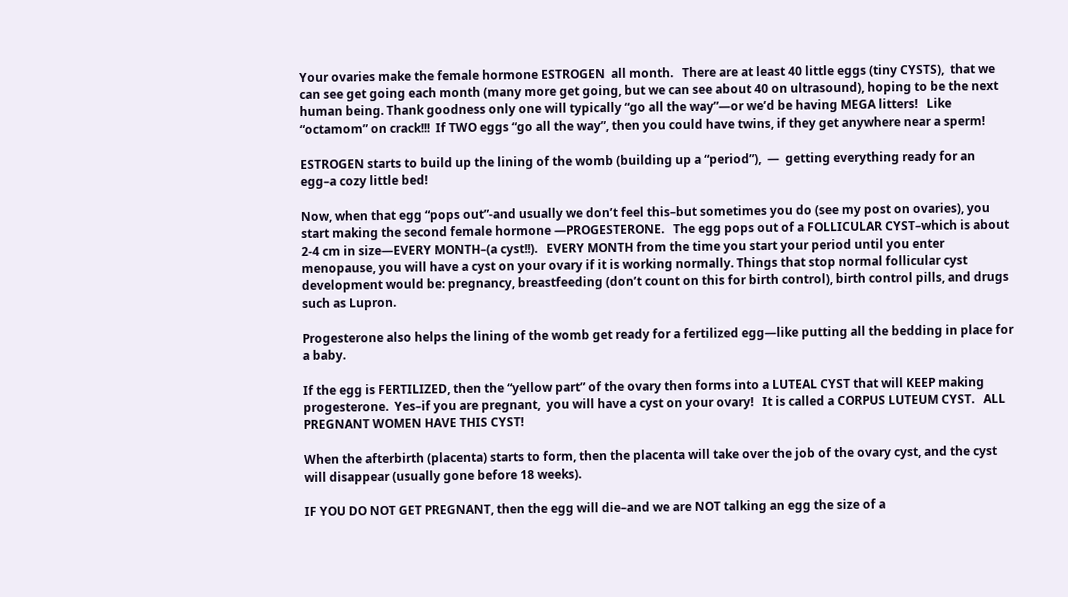Your ovaries make the female hormone ESTROGEN  all month.   There are at least 40 little eggs (tiny CYSTS),  that we can see get going each month (many more get going, but we can see about 40 on ultrasound), hoping to be the next human being. Thank goodness only one will typically “go all the way”—or we’d be having MEGA litters!   Like “octamom” on crack!!!  If TWO eggs “go all the way”, then you could have twins, if they get anywhere near a sperm!

ESTROGEN starts to build up the lining of the womb (building up a “period”),  —  getting everything ready for an egg–a cozy little bed!

Now, when that egg “pops out”-and usually we don’t feel this–but sometimes you do (see my post on ovaries), you start making the second female hormone —PROGESTERONE.   The egg pops out of a FOLLICULAR CYST–which is about 2-4 cm in size—EVERY MONTH–(a cyst!!).   EVERY MONTH from the time you start your period until you enter menopause, you will have a cyst on your ovary if it is working normally. Things that stop normal follicular cyst development would be: pregnancy, breastfeeding (don’t count on this for birth control), birth control pills, and drugs such as Lupron.

Progesterone also helps the lining of the womb get ready for a fertilized egg—like putting all the bedding in place for a baby.

If the egg is FERTILIZED, then the “yellow part” of the ovary then forms into a LUTEAL CYST that will KEEP making progesterone.  Yes–if you are pregnant,  you will have a cyst on your ovary!   It is called a CORPUS LUTEUM CYST.   ALL PREGNANT WOMEN HAVE THIS CYST!

When the afterbirth (placenta) starts to form, then the placenta will take over the job of the ovary cyst, and the cyst will disappear (usually gone before 18 weeks).

IF YOU DO NOT GET PREGNANT, then the egg will die–and we are NOT talking an egg the size of a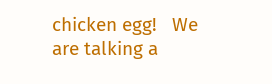chicken egg!   We are talking a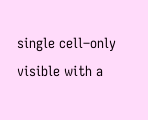single cell–only visible with a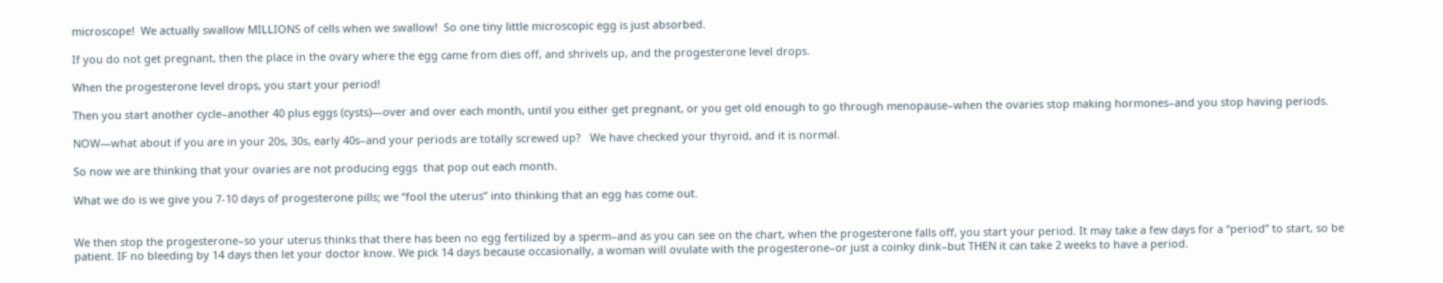microscope!  We actually swallow MILLIONS of cells when we swallow!  So one tiny little microscopic egg is just absorbed.

If you do not get pregnant, then the place in the ovary where the egg came from dies off, and shrivels up, and the progesterone level drops.

When the progesterone level drops, you start your period!

Then you start another cycle–another 40 plus eggs (cysts)—over and over each month, until you either get pregnant, or you get old enough to go through menopause–when the ovaries stop making hormones–and you stop having periods.

NOW—what about if you are in your 20s, 30s, early 40s–and your periods are totally screwed up?   We have checked your thyroid, and it is normal.

So now we are thinking that your ovaries are not producing eggs  that pop out each month.

What we do is we give you 7-10 days of progesterone pills; we “fool the uterus” into thinking that an egg has come out.


We then stop the progesterone–so your uterus thinks that there has been no egg fertilized by a sperm–and as you can see on the chart, when the progesterone falls off, you start your period. It may take a few days for a “period” to start, so be patient. IF no bleeding by 14 days then let your doctor know. We pick 14 days because occasionally, a woman will ovulate with the progesterone–or just a coinky dink–but THEN it can take 2 weeks to have a period.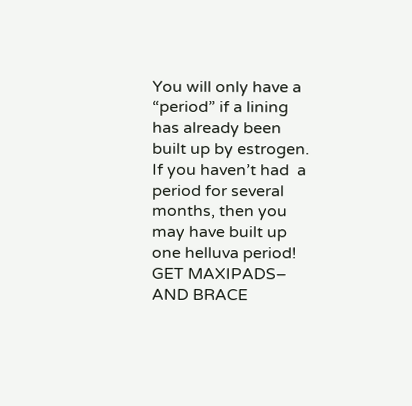You will only have a “period” if a lining has already been built up by estrogen.  If you haven’t had  a period for several months, then you may have built up one helluva period!     GET MAXIPADS– AND BRACE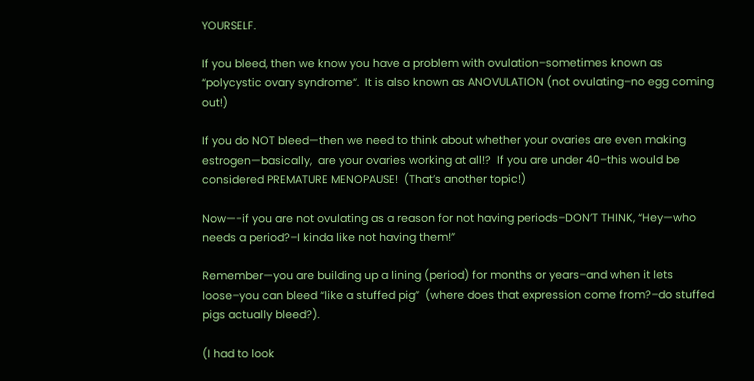YOURSELF.

If you bleed, then we know you have a problem with ovulation–sometimes known as “polycystic ovary syndrome“.  It is also known as ANOVULATION (not ovulating–no egg coming out!)

If you do NOT bleed—then we need to think about whether your ovaries are even making estrogen—basically,  are your ovaries working at all!?  If you are under 40–this would be considered PREMATURE MENOPAUSE!  (That’s another topic!)

Now—-if you are not ovulating as a reason for not having periods–DON’T THINK, “Hey—who needs a period?–I kinda like not having them!”

Remember—you are building up a lining (period) for months or years–and when it lets loose–you can bleed “like a stuffed pig”  (where does that expression come from?–do stuffed pigs actually bleed?).

(I had to look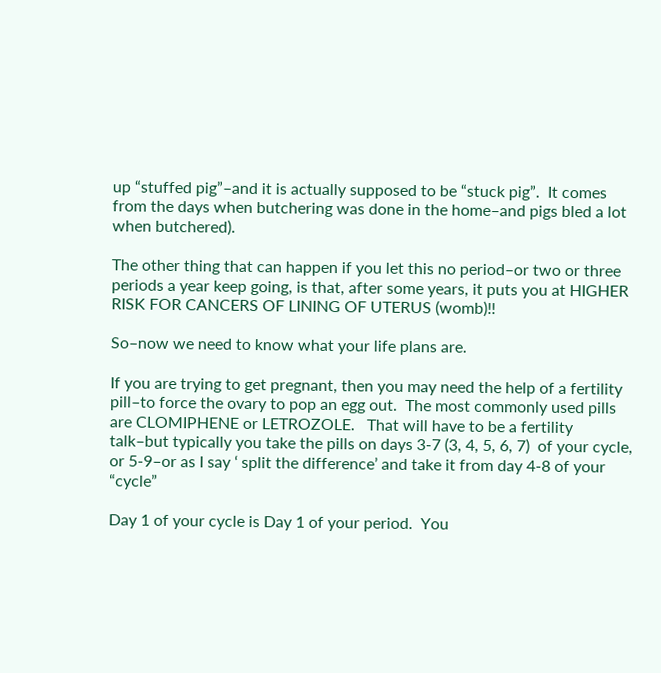up “stuffed pig”–and it is actually supposed to be “stuck pig”.  It comes from the days when butchering was done in the home–and pigs bled a lot when butchered).

The other thing that can happen if you let this no period–or two or three periods a year keep going, is that, after some years, it puts you at HIGHER RISK FOR CANCERS OF LINING OF UTERUS (womb)!!

So–now we need to know what your life plans are.

If you are trying to get pregnant, then you may need the help of a fertility pill–to force the ovary to pop an egg out.  The most commonly used pills are CLOMIPHENE or LETROZOLE.   That will have to be a fertility talk–but typically you take the pills on days 3-7 (3, 4, 5, 6, 7)  of your cycle, or 5-9–or as I say ‘ split the difference’ and take it from day 4-8 of your “cycle”

Day 1 of your cycle is Day 1 of your period.  You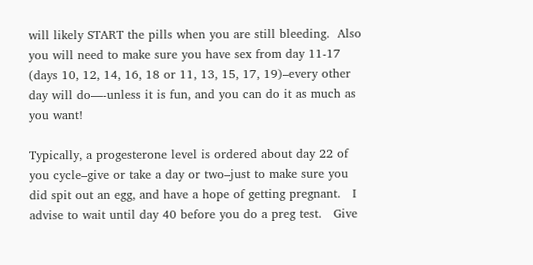will likely START the pills when you are still bleeding.  Also you will need to make sure you have sex from day 11-17 (days 10, 12, 14, 16, 18 or 11, 13, 15, 17, 19)–every other day will do—-unless it is fun, and you can do it as much as you want!

Typically, a progesterone level is ordered about day 22 of you cycle–give or take a day or two–just to make sure you did spit out an egg, and have a hope of getting pregnant.   I advise to wait until day 40 before you do a preg test.   Give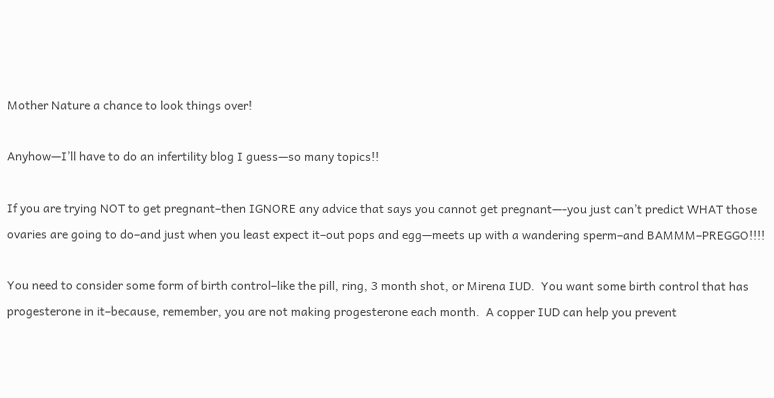Mother Nature a chance to look things over!

Anyhow—I’ll have to do an infertility blog I guess—so many topics!!

If you are trying NOT to get pregnant–then IGNORE any advice that says you cannot get pregnant—-you just can’t predict WHAT those ovaries are going to do–and just when you least expect it–out pops and egg—meets up with a wandering sperm–and BAMMM–PREGGO!!!!

You need to consider some form of birth control–like the pill, ring, 3 month shot, or Mirena IUD.  You want some birth control that has progesterone in it–because, remember, you are not making progesterone each month.  A copper IUD can help you prevent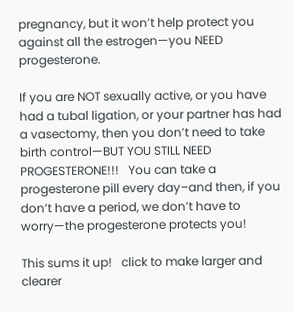pregnancy, but it won’t help protect you against all the estrogen—you NEED progesterone.

If you are NOT sexually active, or you have had a tubal ligation, or your partner has had a vasectomy, then you don’t need to take birth control—BUT YOU STILL NEED PROGESTERONE!!!   You can take a progesterone pill every day–and then, if you don’t have a period, we don’t have to worry—the progesterone protects you!

This sums it up!   click to make larger and clearer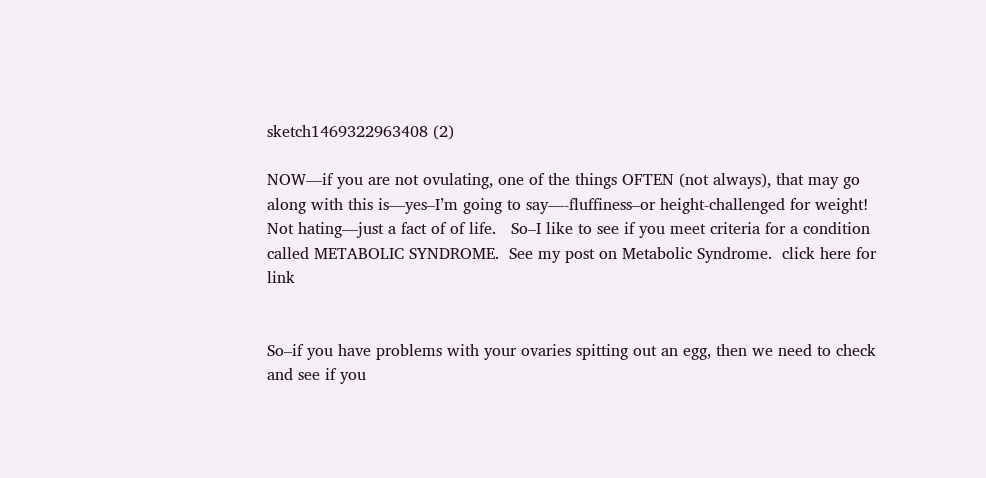sketch1469322963408 (2)

NOW—if you are not ovulating, one of the things OFTEN (not always), that may go along with this is—yes–I’m going to say—-fluffiness–or height-challenged for weight!   Not hating—just a fact of of life.   So–I like to see if you meet criteria for a condition called METABOLIC SYNDROME.  See my post on Metabolic Syndrome.  click here for link


So–if you have problems with your ovaries spitting out an egg, then we need to check and see if you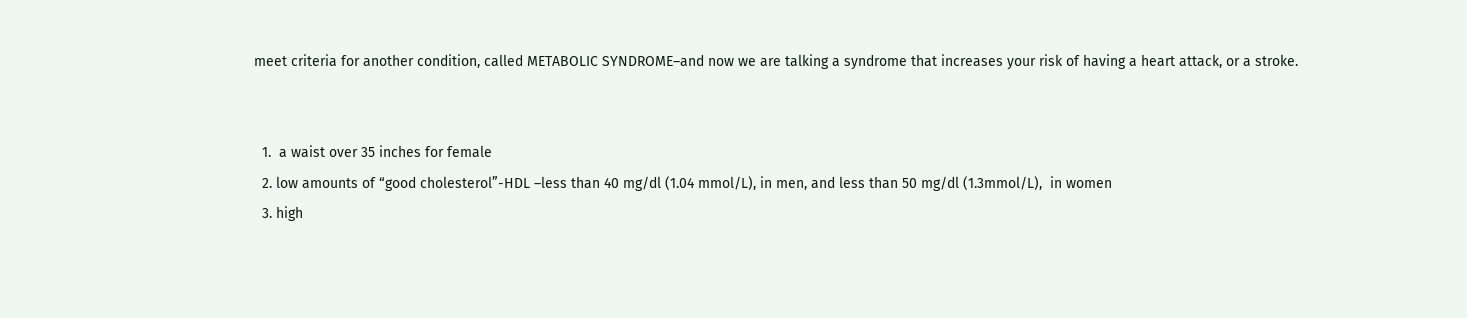meet criteria for another condition, called METABOLIC SYNDROME–and now we are talking a syndrome that increases your risk of having a heart attack, or a stroke.


  1.  a waist over 35 inches for female
  2. low amounts of “good cholesterol”-HDL –less than 40 mg/dl (1.04 mmol/L), in men, and less than 50 mg/dl (1.3mmol/L),  in women
  3. high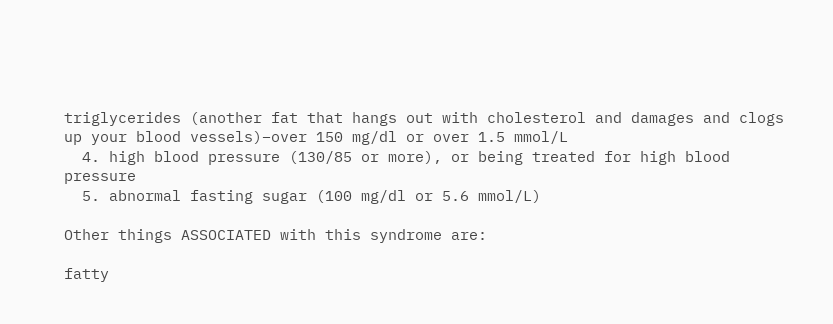triglycerides (another fat that hangs out with cholesterol and damages and clogs up your blood vessels)–over 150 mg/dl or over 1.5 mmol/L
  4. high blood pressure (130/85 or more), or being treated for high blood pressure
  5. abnormal fasting sugar (100 mg/dl or 5.6 mmol/L)

Other things ASSOCIATED with this syndrome are:

fatty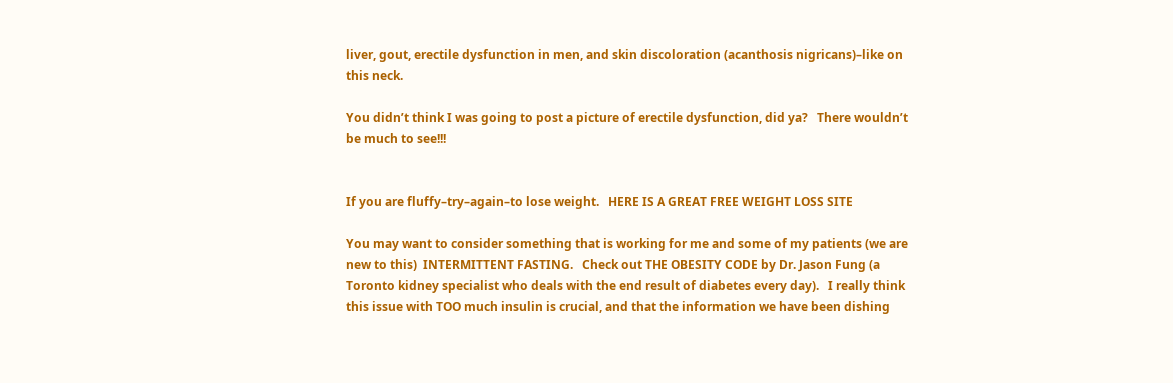liver, gout, erectile dysfunction in men, and skin discoloration (acanthosis nigricans)–like on this neck.

You didn’t think I was going to post a picture of erectile dysfunction, did ya?   There wouldn’t be much to see!!!


If you are fluffy–try–again–to lose weight.   HERE IS A GREAT FREE WEIGHT LOSS SITE

You may want to consider something that is working for me and some of my patients (we are new to this)  INTERMITTENT FASTING.   Check out THE OBESITY CODE by Dr. Jason Fung (a Toronto kidney specialist who deals with the end result of diabetes every day).   I really think this issue with TOO much insulin is crucial, and that the information we have been dishing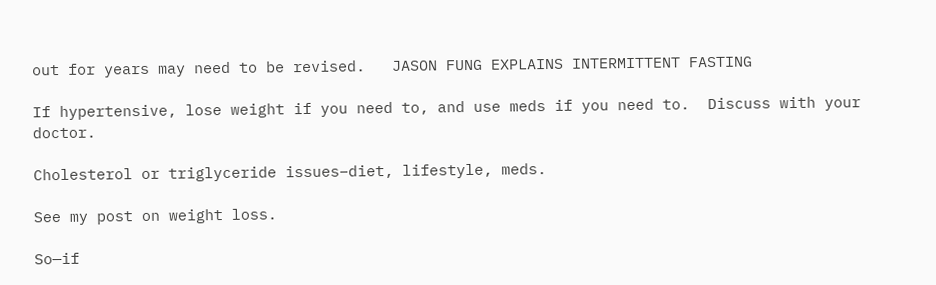out for years may need to be revised.   JASON FUNG EXPLAINS INTERMITTENT FASTING

If hypertensive, lose weight if you need to, and use meds if you need to.  Discuss with your doctor.

Cholesterol or triglyceride issues–diet, lifestyle, meds.

See my post on weight loss.

So—if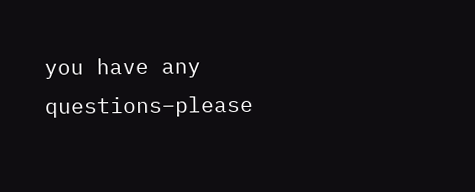you have any questions–please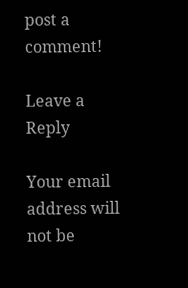post a comment!

Leave a Reply

Your email address will not be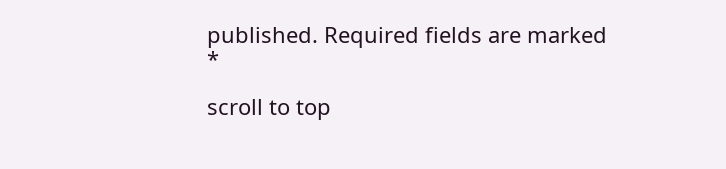published. Required fields are marked *

scroll to top